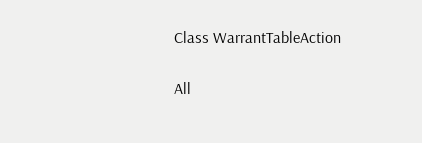Class WarrantTableAction

All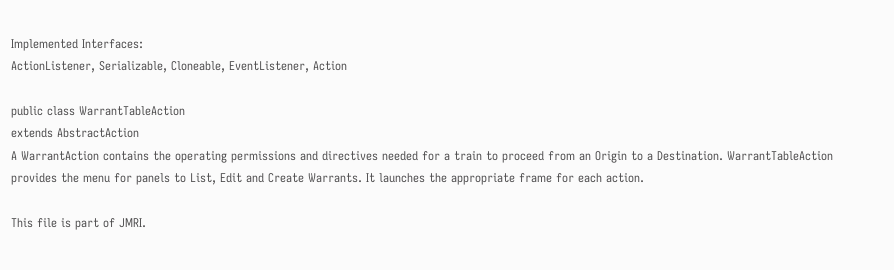Implemented Interfaces:
ActionListener, Serializable, Cloneable, EventListener, Action

public class WarrantTableAction
extends AbstractAction
A WarrantAction contains the operating permissions and directives needed for a train to proceed from an Origin to a Destination. WarrantTableAction provides the menu for panels to List, Edit and Create Warrants. It launches the appropriate frame for each action.

This file is part of JMRI.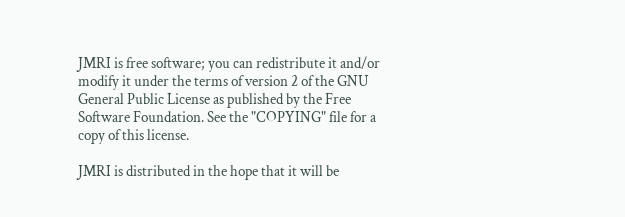JMRI is free software; you can redistribute it and/or modify it under the terms of version 2 of the GNU General Public License as published by the Free Software Foundation. See the "COPYING" file for a copy of this license.

JMRI is distributed in the hope that it will be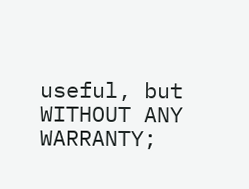useful, but WITHOUT ANY WARRANTY;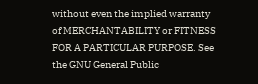without even the implied warranty of MERCHANTABILITY or FITNESS FOR A PARTICULAR PURPOSE. See the GNU General Public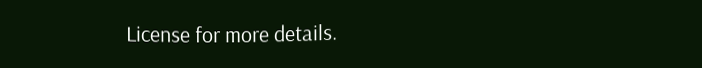License for more details.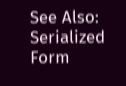See Also:
Serialized Form